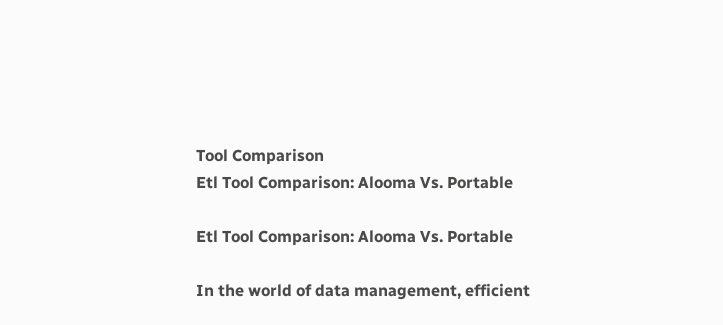Tool Comparison
Etl Tool Comparison: Alooma Vs. Portable

Etl Tool Comparison: Alooma Vs. Portable

In the world of data management, efficient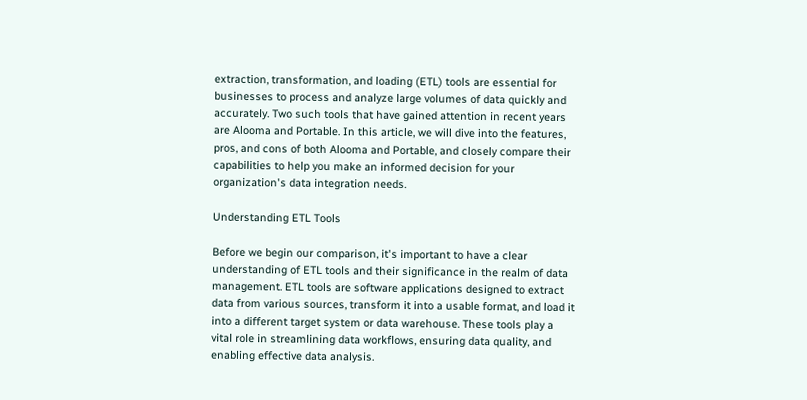extraction, transformation, and loading (ETL) tools are essential for businesses to process and analyze large volumes of data quickly and accurately. Two such tools that have gained attention in recent years are Alooma and Portable. In this article, we will dive into the features, pros, and cons of both Alooma and Portable, and closely compare their capabilities to help you make an informed decision for your organization's data integration needs.

Understanding ETL Tools

Before we begin our comparison, it's important to have a clear understanding of ETL tools and their significance in the realm of data management. ETL tools are software applications designed to extract data from various sources, transform it into a usable format, and load it into a different target system or data warehouse. These tools play a vital role in streamlining data workflows, ensuring data quality, and enabling effective data analysis.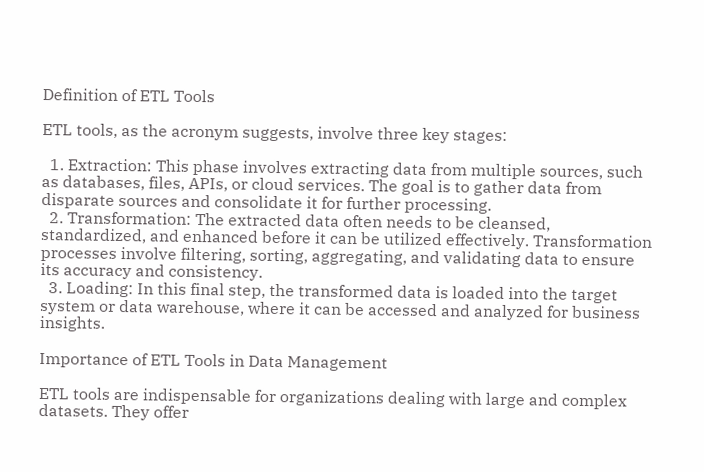Definition of ETL Tools

ETL tools, as the acronym suggests, involve three key stages:

  1. Extraction: This phase involves extracting data from multiple sources, such as databases, files, APIs, or cloud services. The goal is to gather data from disparate sources and consolidate it for further processing.
  2. Transformation: The extracted data often needs to be cleansed, standardized, and enhanced before it can be utilized effectively. Transformation processes involve filtering, sorting, aggregating, and validating data to ensure its accuracy and consistency.
  3. Loading: In this final step, the transformed data is loaded into the target system or data warehouse, where it can be accessed and analyzed for business insights.

Importance of ETL Tools in Data Management

ETL tools are indispensable for organizations dealing with large and complex datasets. They offer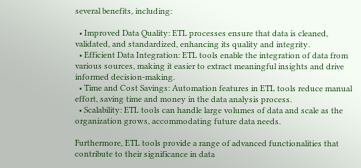several benefits, including:

  • Improved Data Quality: ETL processes ensure that data is cleaned, validated, and standardized, enhancing its quality and integrity.
  • Efficient Data Integration: ETL tools enable the integration of data from various sources, making it easier to extract meaningful insights and drive informed decision-making.
  • Time and Cost Savings: Automation features in ETL tools reduce manual effort, saving time and money in the data analysis process.
  • Scalability: ETL tools can handle large volumes of data and scale as the organization grows, accommodating future data needs.

Furthermore, ETL tools provide a range of advanced functionalities that contribute to their significance in data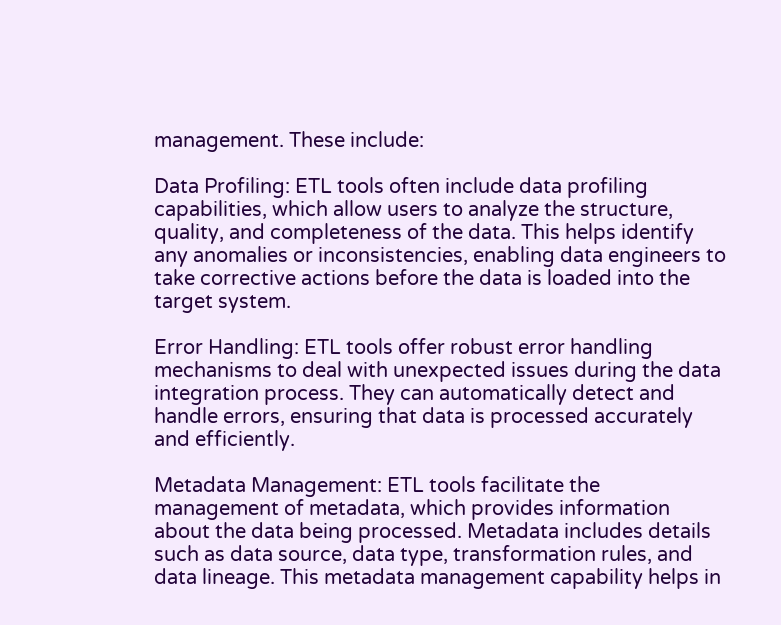management. These include:

Data Profiling: ETL tools often include data profiling capabilities, which allow users to analyze the structure, quality, and completeness of the data. This helps identify any anomalies or inconsistencies, enabling data engineers to take corrective actions before the data is loaded into the target system.

Error Handling: ETL tools offer robust error handling mechanisms to deal with unexpected issues during the data integration process. They can automatically detect and handle errors, ensuring that data is processed accurately and efficiently.

Metadata Management: ETL tools facilitate the management of metadata, which provides information about the data being processed. Metadata includes details such as data source, data type, transformation rules, and data lineage. This metadata management capability helps in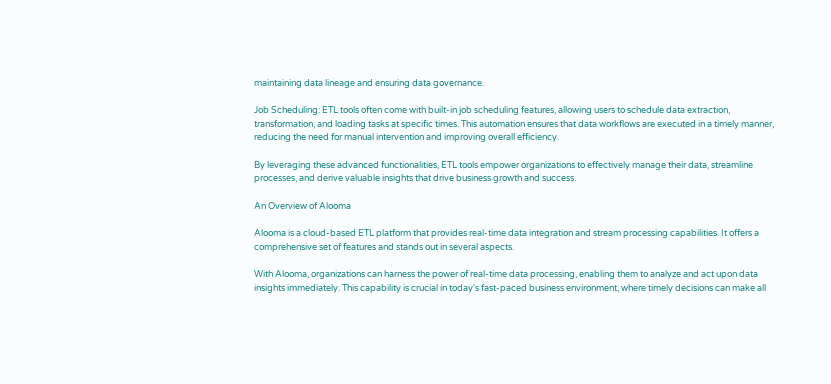maintaining data lineage and ensuring data governance.

Job Scheduling: ETL tools often come with built-in job scheduling features, allowing users to schedule data extraction, transformation, and loading tasks at specific times. This automation ensures that data workflows are executed in a timely manner, reducing the need for manual intervention and improving overall efficiency.

By leveraging these advanced functionalities, ETL tools empower organizations to effectively manage their data, streamline processes, and derive valuable insights that drive business growth and success.

An Overview of Alooma

Alooma is a cloud-based ETL platform that provides real-time data integration and stream processing capabilities. It offers a comprehensive set of features and stands out in several aspects.

With Alooma, organizations can harness the power of real-time data processing, enabling them to analyze and act upon data insights immediately. This capability is crucial in today's fast-paced business environment, where timely decisions can make all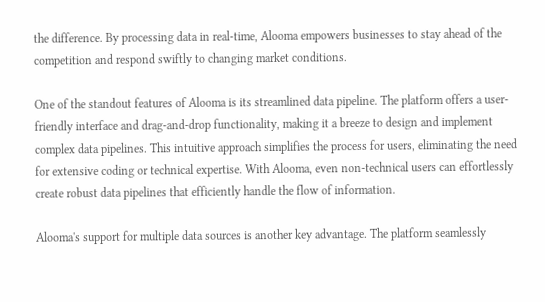the difference. By processing data in real-time, Alooma empowers businesses to stay ahead of the competition and respond swiftly to changing market conditions.

One of the standout features of Alooma is its streamlined data pipeline. The platform offers a user-friendly interface and drag-and-drop functionality, making it a breeze to design and implement complex data pipelines. This intuitive approach simplifies the process for users, eliminating the need for extensive coding or technical expertise. With Alooma, even non-technical users can effortlessly create robust data pipelines that efficiently handle the flow of information.

Alooma's support for multiple data sources is another key advantage. The platform seamlessly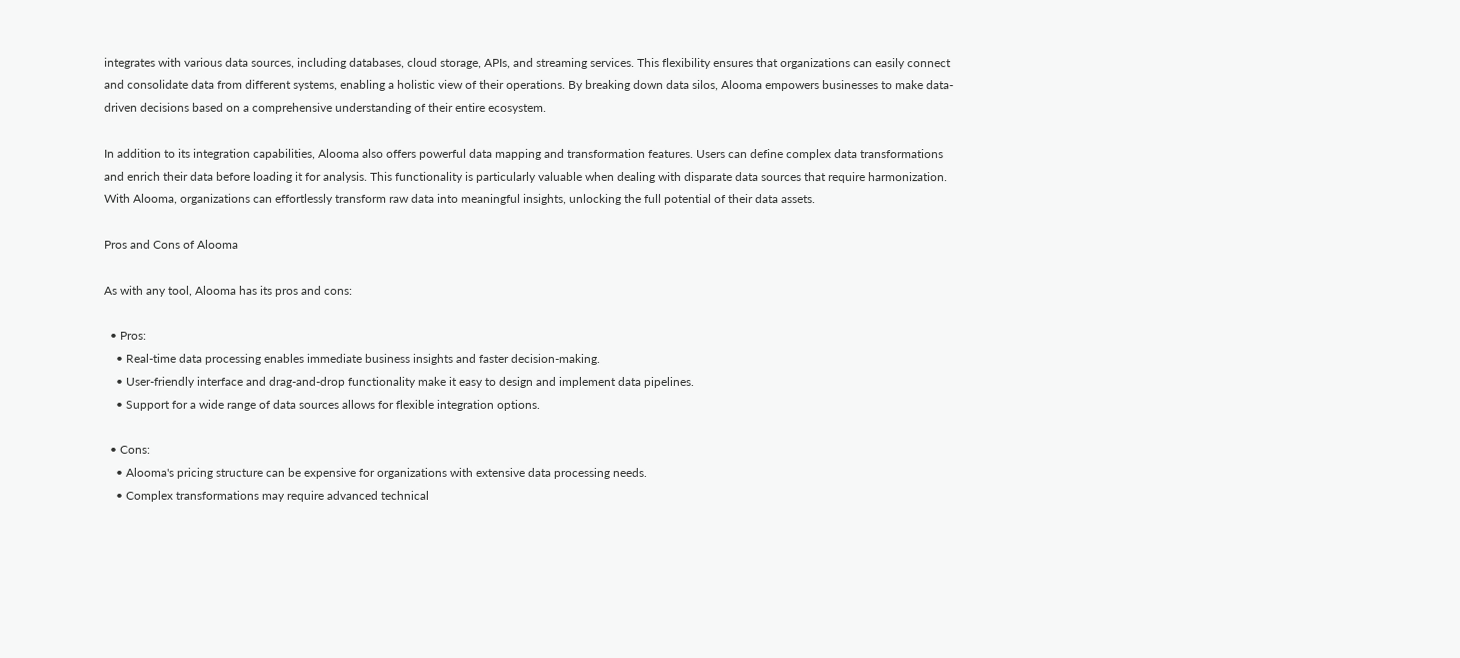integrates with various data sources, including databases, cloud storage, APIs, and streaming services. This flexibility ensures that organizations can easily connect and consolidate data from different systems, enabling a holistic view of their operations. By breaking down data silos, Alooma empowers businesses to make data-driven decisions based on a comprehensive understanding of their entire ecosystem.

In addition to its integration capabilities, Alooma also offers powerful data mapping and transformation features. Users can define complex data transformations and enrich their data before loading it for analysis. This functionality is particularly valuable when dealing with disparate data sources that require harmonization. With Alooma, organizations can effortlessly transform raw data into meaningful insights, unlocking the full potential of their data assets.

Pros and Cons of Alooma

As with any tool, Alooma has its pros and cons:

  • Pros:
    • Real-time data processing enables immediate business insights and faster decision-making.
    • User-friendly interface and drag-and-drop functionality make it easy to design and implement data pipelines.
    • Support for a wide range of data sources allows for flexible integration options.

  • Cons:
    • Alooma's pricing structure can be expensive for organizations with extensive data processing needs.
    • Complex transformations may require advanced technical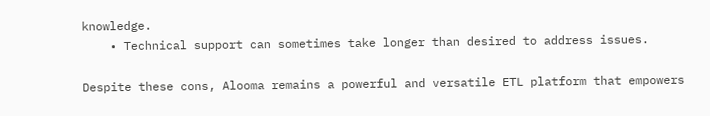knowledge.
    • Technical support can sometimes take longer than desired to address issues.

Despite these cons, Alooma remains a powerful and versatile ETL platform that empowers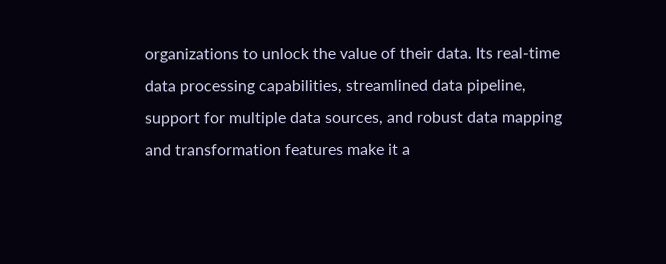organizations to unlock the value of their data. Its real-time data processing capabilities, streamlined data pipeline, support for multiple data sources, and robust data mapping and transformation features make it a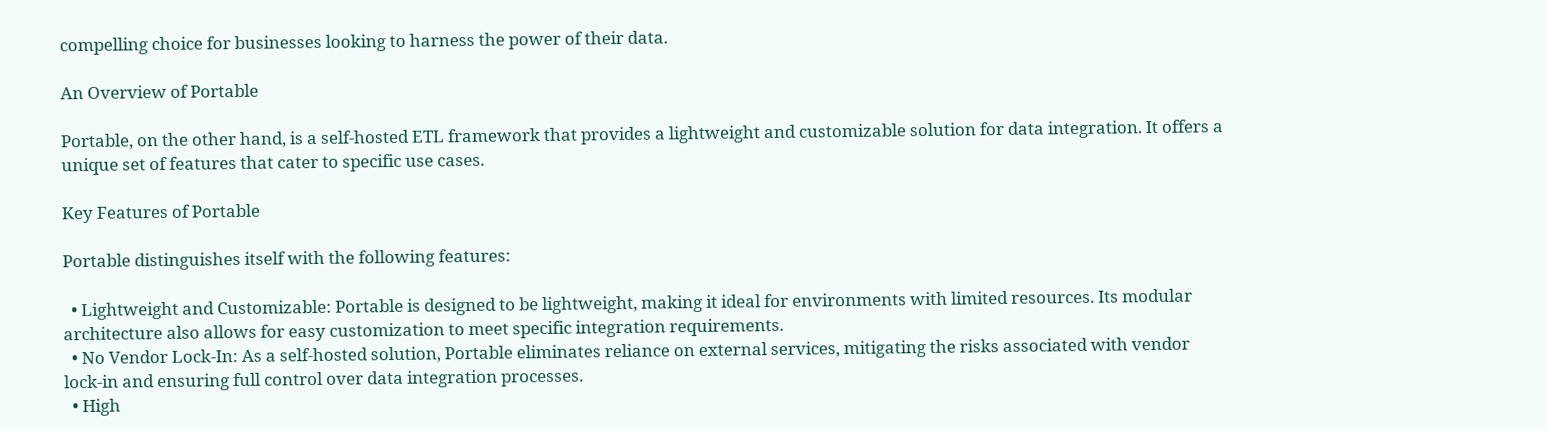compelling choice for businesses looking to harness the power of their data.

An Overview of Portable

Portable, on the other hand, is a self-hosted ETL framework that provides a lightweight and customizable solution for data integration. It offers a unique set of features that cater to specific use cases.

Key Features of Portable

Portable distinguishes itself with the following features:

  • Lightweight and Customizable: Portable is designed to be lightweight, making it ideal for environments with limited resources. Its modular architecture also allows for easy customization to meet specific integration requirements.
  • No Vendor Lock-In: As a self-hosted solution, Portable eliminates reliance on external services, mitigating the risks associated with vendor lock-in and ensuring full control over data integration processes.
  • High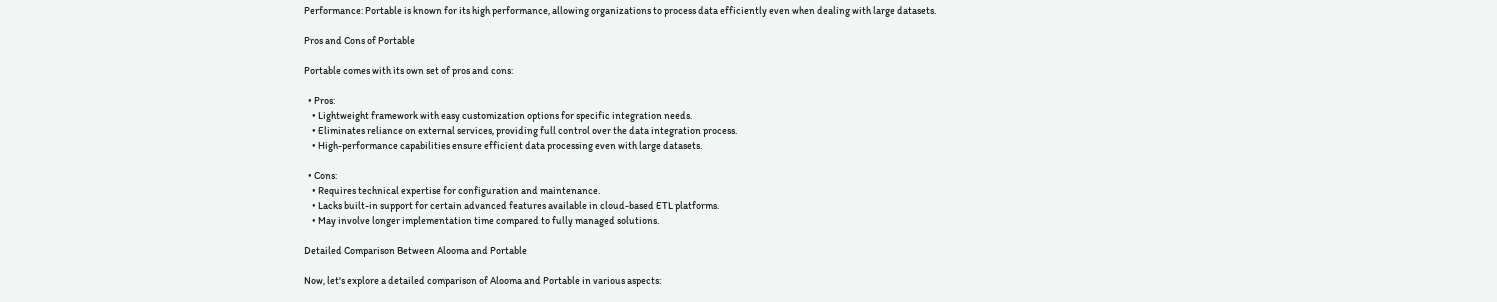Performance: Portable is known for its high performance, allowing organizations to process data efficiently even when dealing with large datasets.

Pros and Cons of Portable

Portable comes with its own set of pros and cons:

  • Pros:
    • Lightweight framework with easy customization options for specific integration needs.
    • Eliminates reliance on external services, providing full control over the data integration process.
    • High-performance capabilities ensure efficient data processing even with large datasets.

  • Cons:
    • Requires technical expertise for configuration and maintenance.
    • Lacks built-in support for certain advanced features available in cloud-based ETL platforms.
    • May involve longer implementation time compared to fully managed solutions.

Detailed Comparison Between Alooma and Portable

Now, let's explore a detailed comparison of Alooma and Portable in various aspects: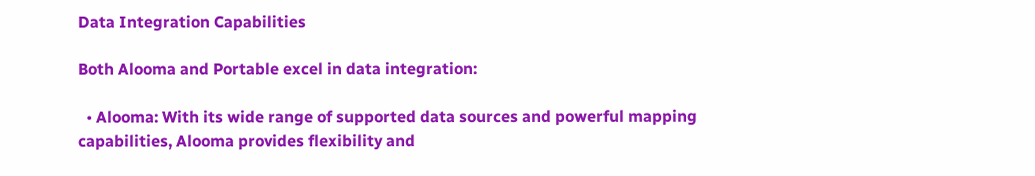Data Integration Capabilities

Both Alooma and Portable excel in data integration:

  • Alooma: With its wide range of supported data sources and powerful mapping capabilities, Alooma provides flexibility and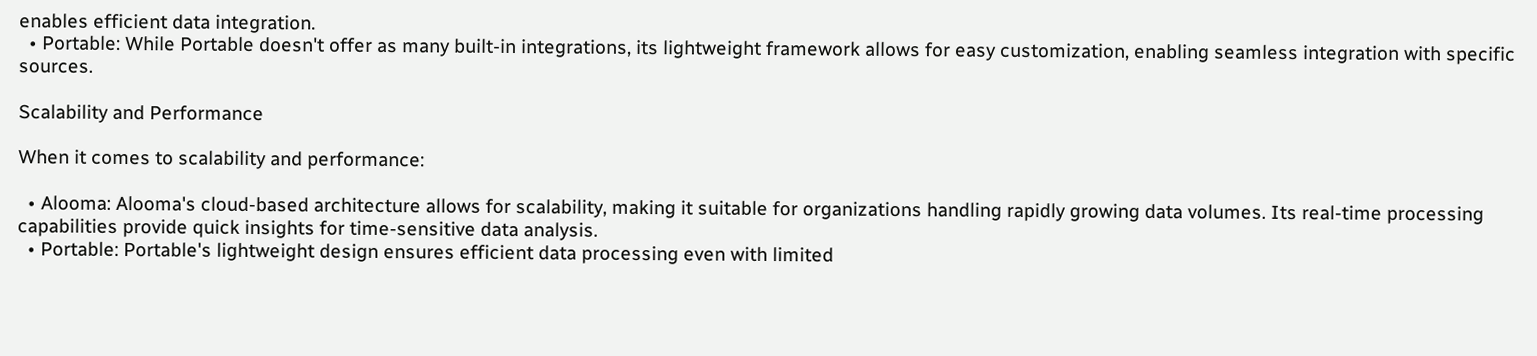enables efficient data integration.
  • Portable: While Portable doesn't offer as many built-in integrations, its lightweight framework allows for easy customization, enabling seamless integration with specific sources.

Scalability and Performance

When it comes to scalability and performance:

  • Alooma: Alooma's cloud-based architecture allows for scalability, making it suitable for organizations handling rapidly growing data volumes. Its real-time processing capabilities provide quick insights for time-sensitive data analysis.
  • Portable: Portable's lightweight design ensures efficient data processing even with limited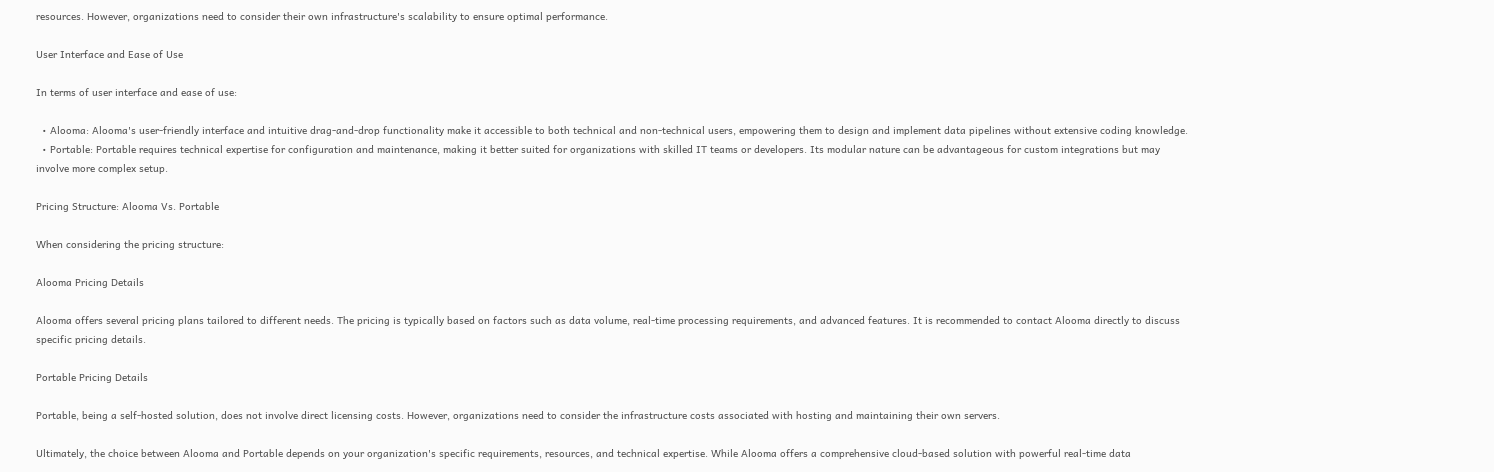resources. However, organizations need to consider their own infrastructure's scalability to ensure optimal performance.

User Interface and Ease of Use

In terms of user interface and ease of use:

  • Alooma: Alooma's user-friendly interface and intuitive drag-and-drop functionality make it accessible to both technical and non-technical users, empowering them to design and implement data pipelines without extensive coding knowledge.
  • Portable: Portable requires technical expertise for configuration and maintenance, making it better suited for organizations with skilled IT teams or developers. Its modular nature can be advantageous for custom integrations but may involve more complex setup.

Pricing Structure: Alooma Vs. Portable

When considering the pricing structure:

Alooma Pricing Details

Alooma offers several pricing plans tailored to different needs. The pricing is typically based on factors such as data volume, real-time processing requirements, and advanced features. It is recommended to contact Alooma directly to discuss specific pricing details.

Portable Pricing Details

Portable, being a self-hosted solution, does not involve direct licensing costs. However, organizations need to consider the infrastructure costs associated with hosting and maintaining their own servers.

Ultimately, the choice between Alooma and Portable depends on your organization's specific requirements, resources, and technical expertise. While Alooma offers a comprehensive cloud-based solution with powerful real-time data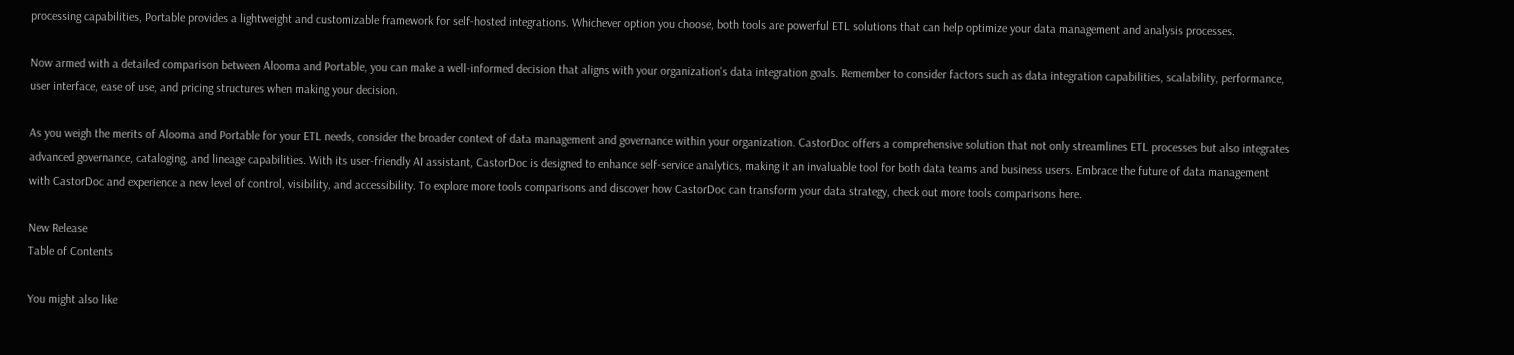processing capabilities, Portable provides a lightweight and customizable framework for self-hosted integrations. Whichever option you choose, both tools are powerful ETL solutions that can help optimize your data management and analysis processes.

Now armed with a detailed comparison between Alooma and Portable, you can make a well-informed decision that aligns with your organization's data integration goals. Remember to consider factors such as data integration capabilities, scalability, performance, user interface, ease of use, and pricing structures when making your decision.

As you weigh the merits of Alooma and Portable for your ETL needs, consider the broader context of data management and governance within your organization. CastorDoc offers a comprehensive solution that not only streamlines ETL processes but also integrates advanced governance, cataloging, and lineage capabilities. With its user-friendly AI assistant, CastorDoc is designed to enhance self-service analytics, making it an invaluable tool for both data teams and business users. Embrace the future of data management with CastorDoc and experience a new level of control, visibility, and accessibility. To explore more tools comparisons and discover how CastorDoc can transform your data strategy, check out more tools comparisons here.

New Release
Table of Contents

You might also like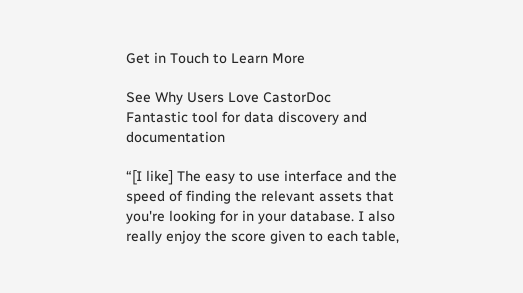Get in Touch to Learn More

See Why Users Love CastorDoc
Fantastic tool for data discovery and documentation

“[I like] The easy to use interface and the speed of finding the relevant assets that you're looking for in your database. I also really enjoy the score given to each table,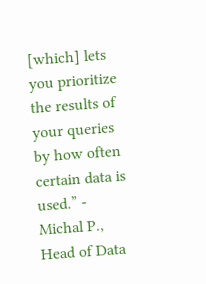[which] lets you prioritize the results of your queries by how often certain data is used.” - Michal P., Head of Data